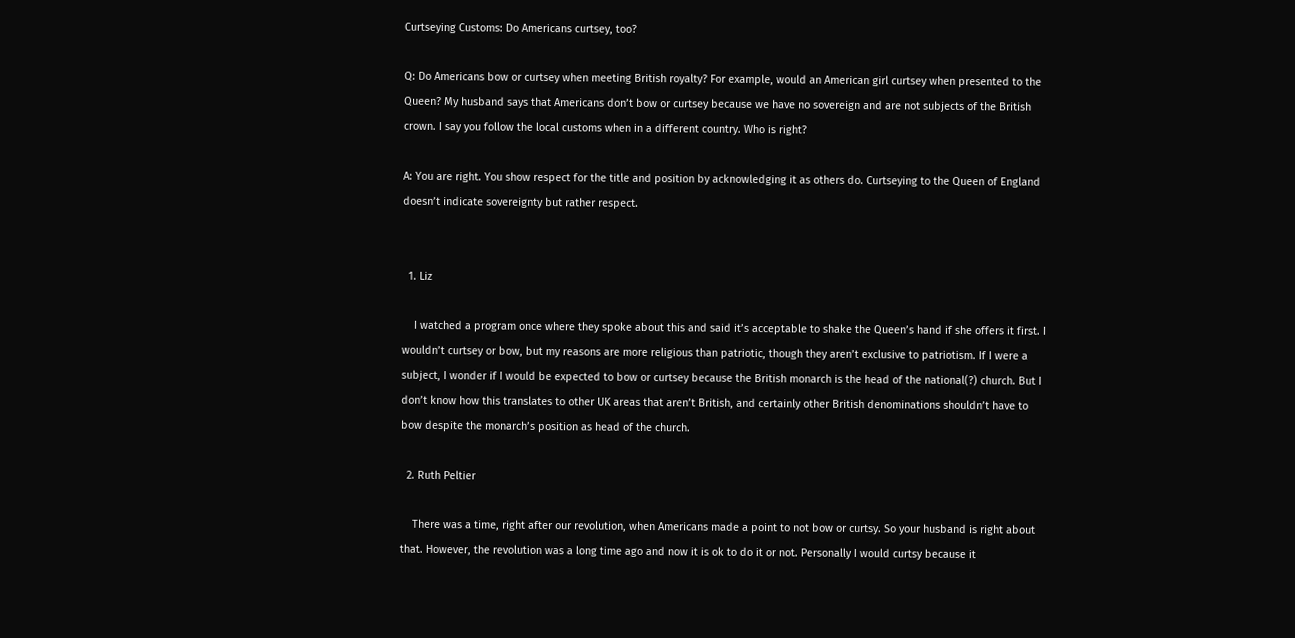Curtseying Customs: Do Americans curtsey, too?

Q: Do Americans bow or curtsey when meeting British royalty? For example, would an American girl curtsey when presented to the Queen? My husband says that Americans don’t bow or curtsey because we have no sovereign and are not subjects of the British crown. I say you follow the local customs when in a different country. Who is right?

A: You are right. You show respect for the title and position by acknowledging it as others do. Curtseying to the Queen of England doesn’t indicate sovereignty but rather respect.


  1. Liz

    I watched a program once where they spoke about this and said it’s acceptable to shake the Queen’s hand if she offers it first. I wouldn’t curtsey or bow, but my reasons are more religious than patriotic, though they aren’t exclusive to patriotism. If I were a subject, I wonder if I would be expected to bow or curtsey because the British monarch is the head of the national(?) church. But I don’t know how this translates to other UK areas that aren’t British, and certainly other British denominations shouldn’t have to bow despite the monarch’s position as head of the church.

  2. Ruth Peltier

    There was a time, right after our revolution, when Americans made a point to not bow or curtsy. So your husband is right about that. However, the revolution was a long time ago and now it is ok to do it or not. Personally I would curtsy because it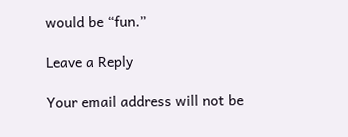would be “fun.”

Leave a Reply

Your email address will not be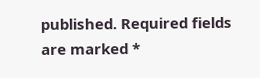published. Required fields are marked *